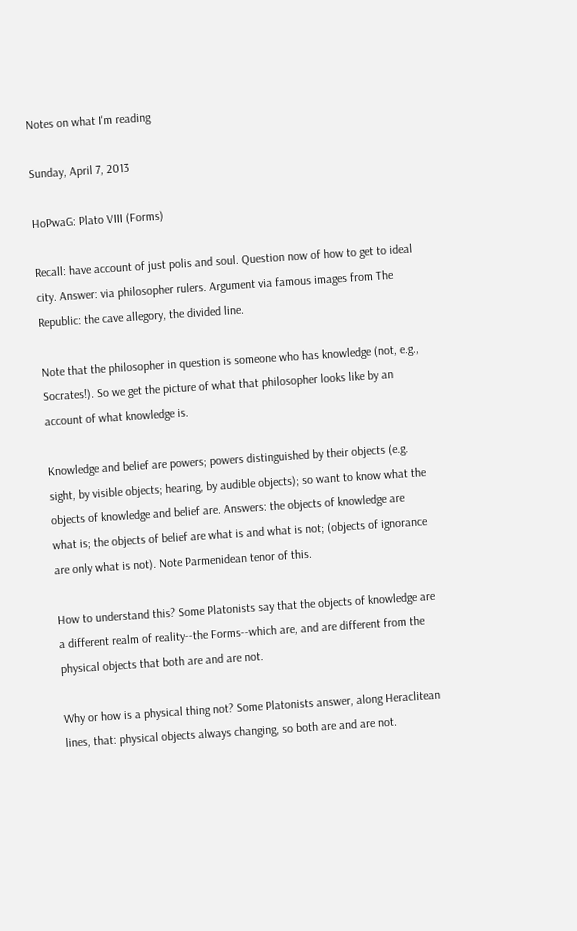Notes on what I'm reading

Sunday, April 7, 2013

HoPwaG: Plato VIII (Forms)

Recall: have account of just polis and soul. Question now of how to get to ideal city. Answer: via philosopher rulers. Argument via famous images from The Republic: the cave allegory, the divided line.

Note that the philosopher in question is someone who has knowledge (not, e.g., Socrates!). So we get the picture of what that philosopher looks like by an account of what knowledge is.

Knowledge and belief are powers; powers distinguished by their objects (e.g. sight, by visible objects; hearing, by audible objects); so want to know what the objects of knowledge and belief are. Answers: the objects of knowledge are what is; the objects of belief are what is and what is not; (objects of ignorance are only what is not). Note Parmenidean tenor of this.

How to understand this? Some Platonists say that the objects of knowledge are a different realm of reality--the Forms--which are, and are different from the physical objects that both are and are not.

Why or how is a physical thing not? Some Platonists answer, along Heraclitean lines, that: physical objects always changing, so both are and are not.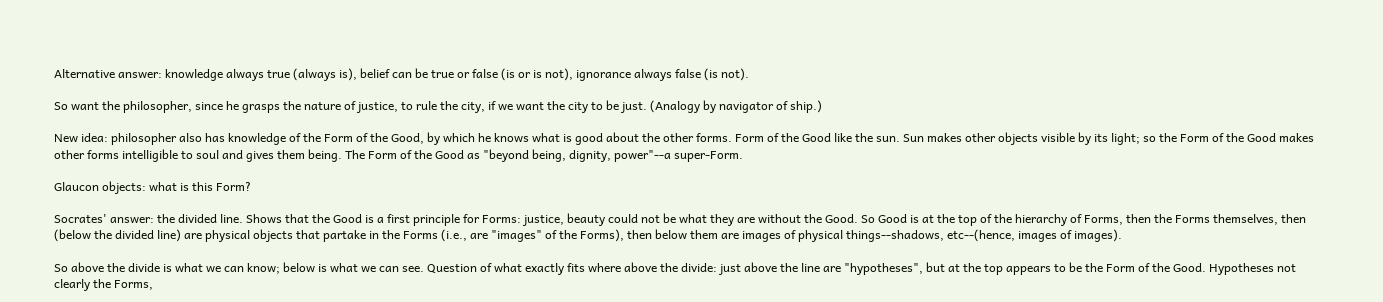Alternative answer: knowledge always true (always is), belief can be true or false (is or is not), ignorance always false (is not).

So want the philosopher, since he grasps the nature of justice, to rule the city, if we want the city to be just. (Analogy by navigator of ship.)

New idea: philosopher also has knowledge of the Form of the Good, by which he knows what is good about the other forms. Form of the Good like the sun. Sun makes other objects visible by its light; so the Form of the Good makes other forms intelligible to soul and gives them being. The Form of the Good as "beyond being, dignity, power"--a super-Form.

Glaucon objects: what is this Form?

Socrates' answer: the divided line. Shows that the Good is a first principle for Forms: justice, beauty could not be what they are without the Good. So Good is at the top of the hierarchy of Forms, then the Forms themselves, then (below the divided line) are physical objects that partake in the Forms (i.e., are "images" of the Forms), then below them are images of physical things--shadows, etc--(hence, images of images).

So above the divide is what we can know; below is what we can see. Question of what exactly fits where above the divide: just above the line are "hypotheses", but at the top appears to be the Form of the Good. Hypotheses not clearly the Forms,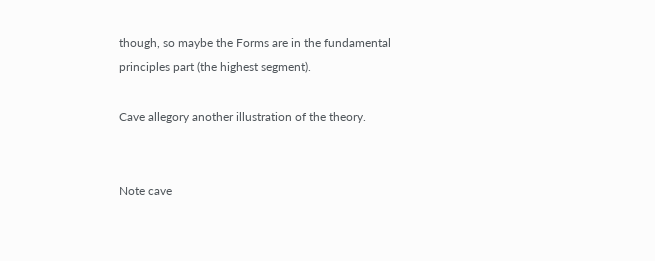though, so maybe the Forms are in the fundamental principles part (the highest segment).

Cave allegory another illustration of the theory.


Note cave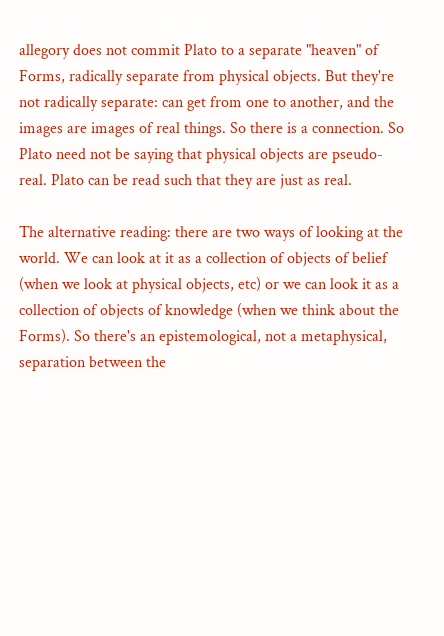allegory does not commit Plato to a separate "heaven" of Forms, radically separate from physical objects. But they're not radically separate: can get from one to another, and the images are images of real things. So there is a connection. So Plato need not be saying that physical objects are pseudo-real. Plato can be read such that they are just as real.

The alternative reading: there are two ways of looking at the world. We can look at it as a collection of objects of belief (when we look at physical objects, etc) or we can look it as a collection of objects of knowledge (when we think about the Forms). So there's an epistemological, not a metaphysical, separation between the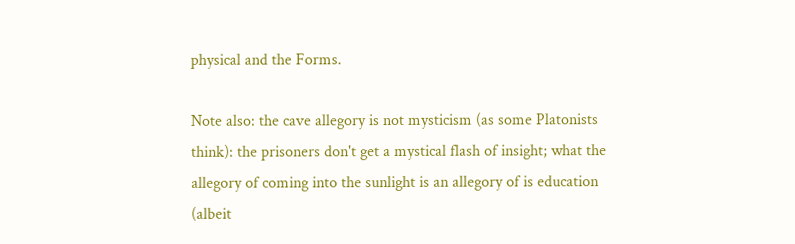physical and the Forms.

Note also: the cave allegory is not mysticism (as some Platonists think): the prisoners don't get a mystical flash of insight; what the allegory of coming into the sunlight is an allegory of is education (albeit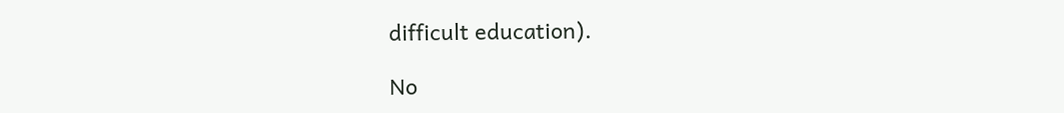difficult education).

No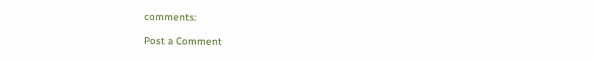comments:

Post a Comment